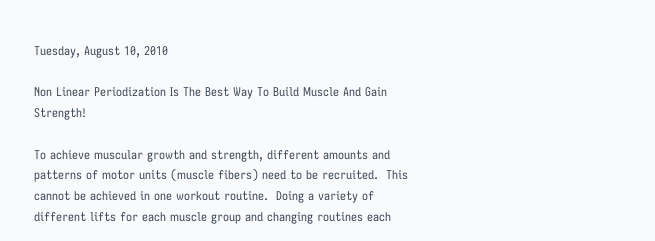Tuesday, August 10, 2010

Non Linear Periodization Is The Best Way To Build Muscle And Gain Strength!

To achieve muscular growth and strength, different amounts and patterns of motor units (muscle fibers) need to be recruited.  This cannot be achieved in one workout routine.  Doing a variety of different lifts for each muscle group and changing routines each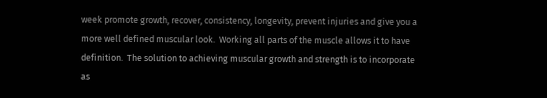week promote growth, recover, consistency, longevity, prevent injuries and give you a more well defined muscular look.  Working all parts of the muscle allows it to have definition.  The solution to achieving muscular growth and strength is to incorporate as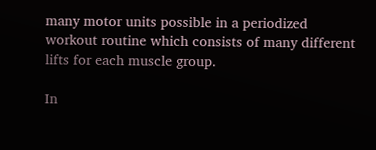many motor units possible in a periodized workout routine which consists of many different lifts for each muscle group.

In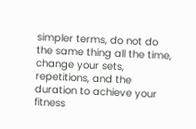simpler terms, do not do the same thing all the time, change your sets, repetitions, and the duration to achieve your fitness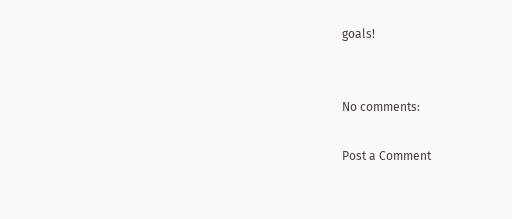goals!


No comments:

Post a Comment